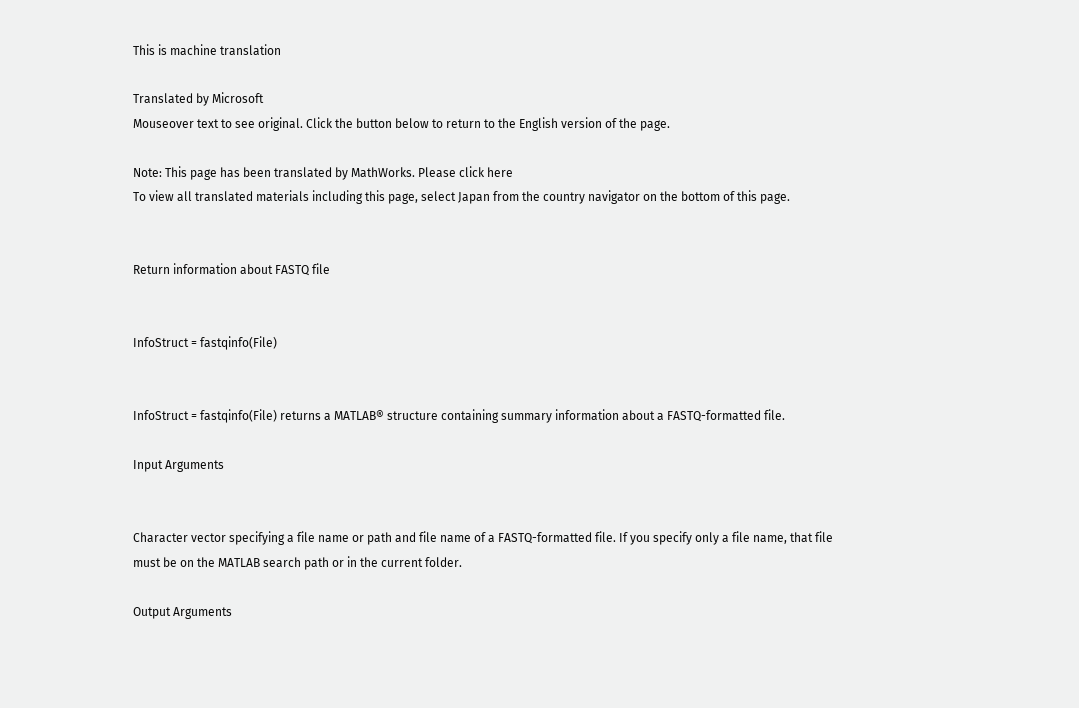This is machine translation

Translated by Microsoft
Mouseover text to see original. Click the button below to return to the English version of the page.

Note: This page has been translated by MathWorks. Please click here
To view all translated materials including this page, select Japan from the country navigator on the bottom of this page.


Return information about FASTQ file


InfoStruct = fastqinfo(File)


InfoStruct = fastqinfo(File) returns a MATLAB® structure containing summary information about a FASTQ-formatted file.

Input Arguments


Character vector specifying a file name or path and file name of a FASTQ-formatted file. If you specify only a file name, that file must be on the MATLAB search path or in the current folder.

Output Arguments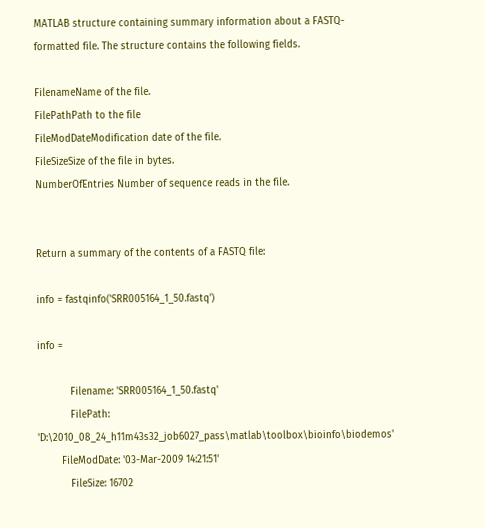MATLAB structure containing summary information about a FASTQ-formatted file. The structure contains the following fields.

FilenameName of the file.
FilePathPath to the file
FileModDateModification date of the file.
FileSizeSize of the file in bytes.
NumberOfEntries Number of sequence reads in the file.


Return a summary of the contents of a FASTQ file:

info = fastqinfo('SRR005164_1_50.fastq')

info =

           Filename: 'SRR005164_1_50.fastq'
           FilePath: 'D:\2010_08_24_h11m43s32_job6027_pass\matlab\toolbox\bioinfo\biodemos'
        FileModDate: '03-Mar-2009 14:21:51'
           FileSize: 16702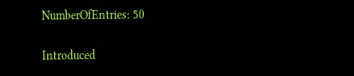NumberOfEntries: 50

Introduced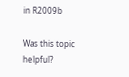in R2009b

Was this topic helpful?